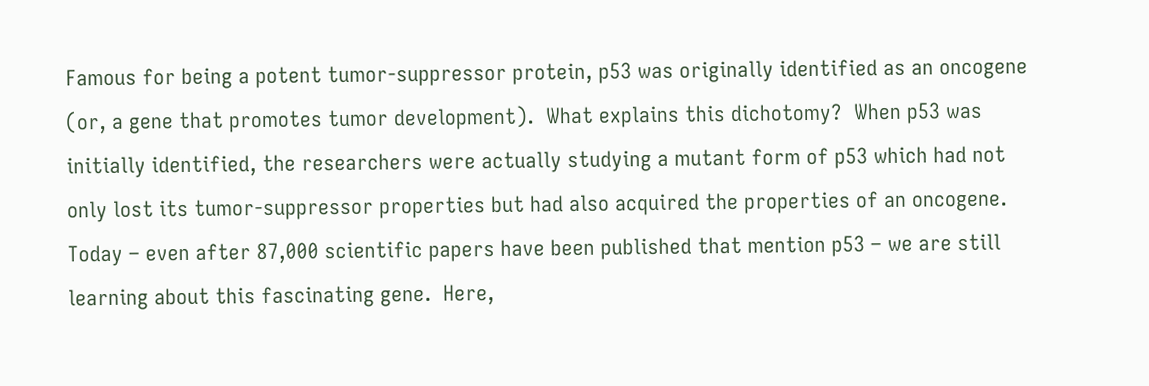Famous for being a potent tumor-suppressor protein, p53 was originally identified as an oncogene (or, a gene that promotes tumor development).  What explains this dichotomy?  When p53 was initially identified, the researchers were actually studying a mutant form of p53 which had not only lost its tumor-suppressor properties but had also acquired the properties of an oncogene.  Today – even after 87,000 scientific papers have been published that mention p53 – we are still learning about this fascinating gene.  Here,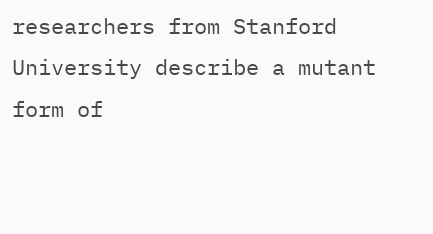researchers from Stanford University describe a mutant form of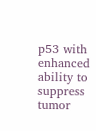p53 with enhanced ability to suppress tumor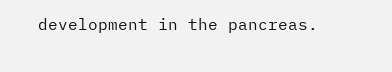development in the pancreas.